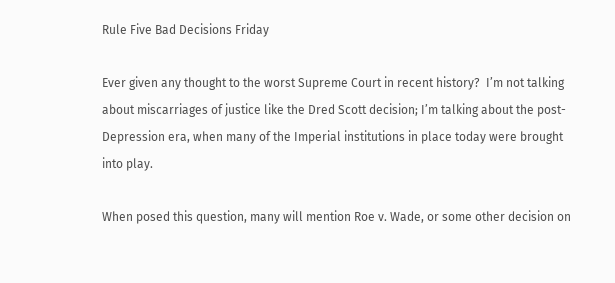Rule Five Bad Decisions Friday

Ever given any thought to the worst Supreme Court in recent history?  I’m not talking about miscarriages of justice like the Dred Scott decision; I’m talking about the post-Depression era, when many of the Imperial institutions in place today were brought into play.

When posed this question, many will mention Roe v. Wade, or some other decision on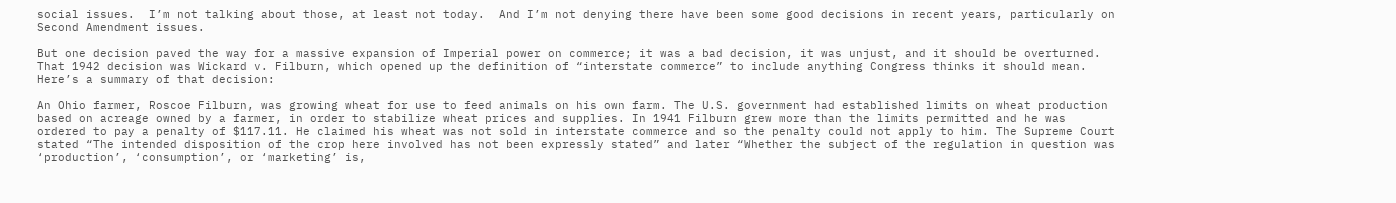social issues.  I’m not talking about those, at least not today.  And I’m not denying there have been some good decisions in recent years, particularly on Second Amendment issues.

But one decision paved the way for a massive expansion of Imperial power on commerce; it was a bad decision, it was unjust, and it should be overturned.  That 1942 decision was Wickard v. Filburn, which opened up the definition of “interstate commerce” to include anything Congress thinks it should mean.  Here’s a summary of that decision:

An Ohio farmer, Roscoe Filburn, was growing wheat for use to feed animals on his own farm. The U.S. government had established limits on wheat production based on acreage owned by a farmer, in order to stabilize wheat prices and supplies. In 1941 Filburn grew more than the limits permitted and he was ordered to pay a penalty of $117.11. He claimed his wheat was not sold in interstate commerce and so the penalty could not apply to him. The Supreme Court stated “The intended disposition of the crop here involved has not been expressly stated” and later “Whether the subject of the regulation in question was ‘production’, ‘consumption’, or ‘marketing’ is,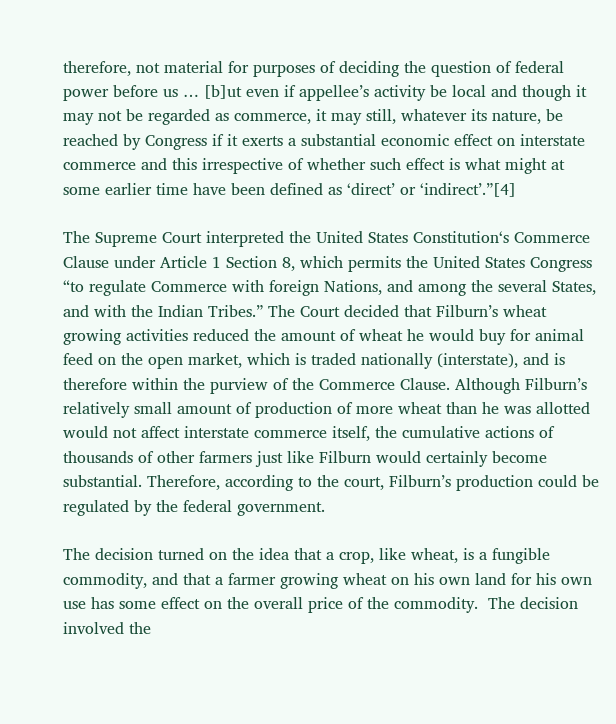therefore, not material for purposes of deciding the question of federal power before us … [b]ut even if appellee’s activity be local and though it may not be regarded as commerce, it may still, whatever its nature, be reached by Congress if it exerts a substantial economic effect on interstate commerce and this irrespective of whether such effect is what might at some earlier time have been defined as ‘direct’ or ‘indirect’.”[4]

The Supreme Court interpreted the United States Constitution‘s Commerce Clause under Article 1 Section 8, which permits the United States Congress “to regulate Commerce with foreign Nations, and among the several States, and with the Indian Tribes.” The Court decided that Filburn’s wheat growing activities reduced the amount of wheat he would buy for animal feed on the open market, which is traded nationally (interstate), and is therefore within the purview of the Commerce Clause. Although Filburn’s relatively small amount of production of more wheat than he was allotted would not affect interstate commerce itself, the cumulative actions of thousands of other farmers just like Filburn would certainly become substantial. Therefore, according to the court, Filburn’s production could be regulated by the federal government.

The decision turned on the idea that a crop, like wheat, is a fungible commodity, and that a farmer growing wheat on his own land for his own use has some effect on the overall price of the commodity.  The decision involved the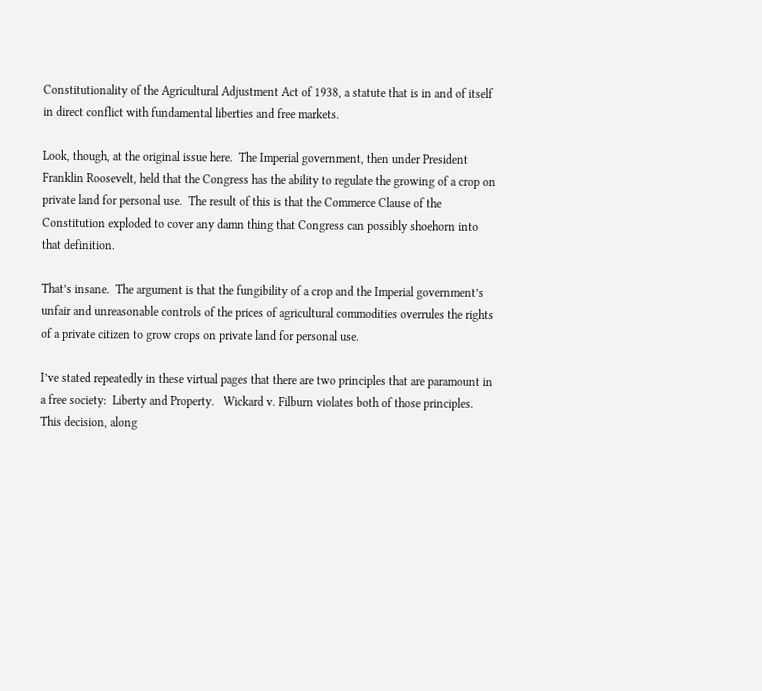Constitutionality of the Agricultural Adjustment Act of 1938, a statute that is in and of itself in direct conflict with fundamental liberties and free markets.

Look, though, at the original issue here.  The Imperial government, then under President Franklin Roosevelt, held that the Congress has the ability to regulate the growing of a crop on private land for personal use.  The result of this is that the Commerce Clause of the Constitution exploded to cover any damn thing that Congress can possibly shoehorn into that definition.

That’s insane.  The argument is that the fungibility of a crop and the Imperial government’s unfair and unreasonable controls of the prices of agricultural commodities overrules the rights of a private citizen to grow crops on private land for personal use.

I’ve stated repeatedly in these virtual pages that there are two principles that are paramount in a free society:  Liberty and Property.   Wickard v. Filburn violates both of those principles.  This decision, along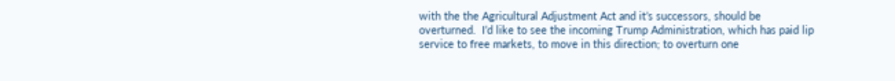with the the Agricultural Adjustment Act and it’s successors, should be overturned.  I’d like to see the incoming Trump Administration, which has paid lip service to free markets, to move in this direction; to overturn one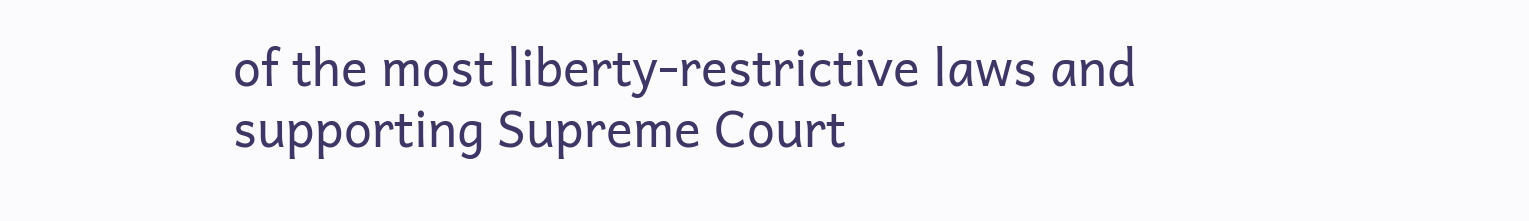of the most liberty-restrictive laws and supporting Supreme Court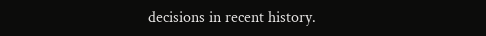decisions in recent history.